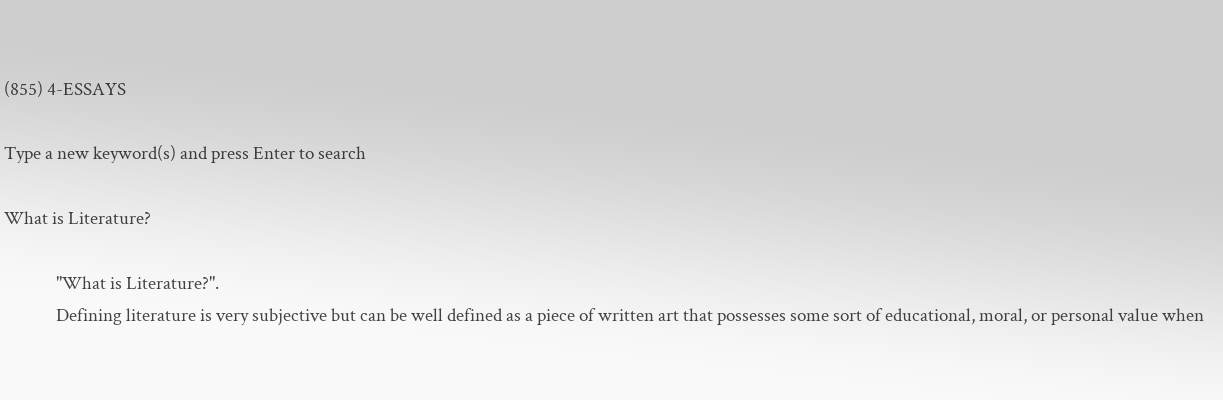(855) 4-ESSAYS

Type a new keyword(s) and press Enter to search

What is Literature?

             "What is Literature?".
             Defining literature is very subjective but can be well defined as a piece of written art that possesses some sort of educational, moral, or personal value when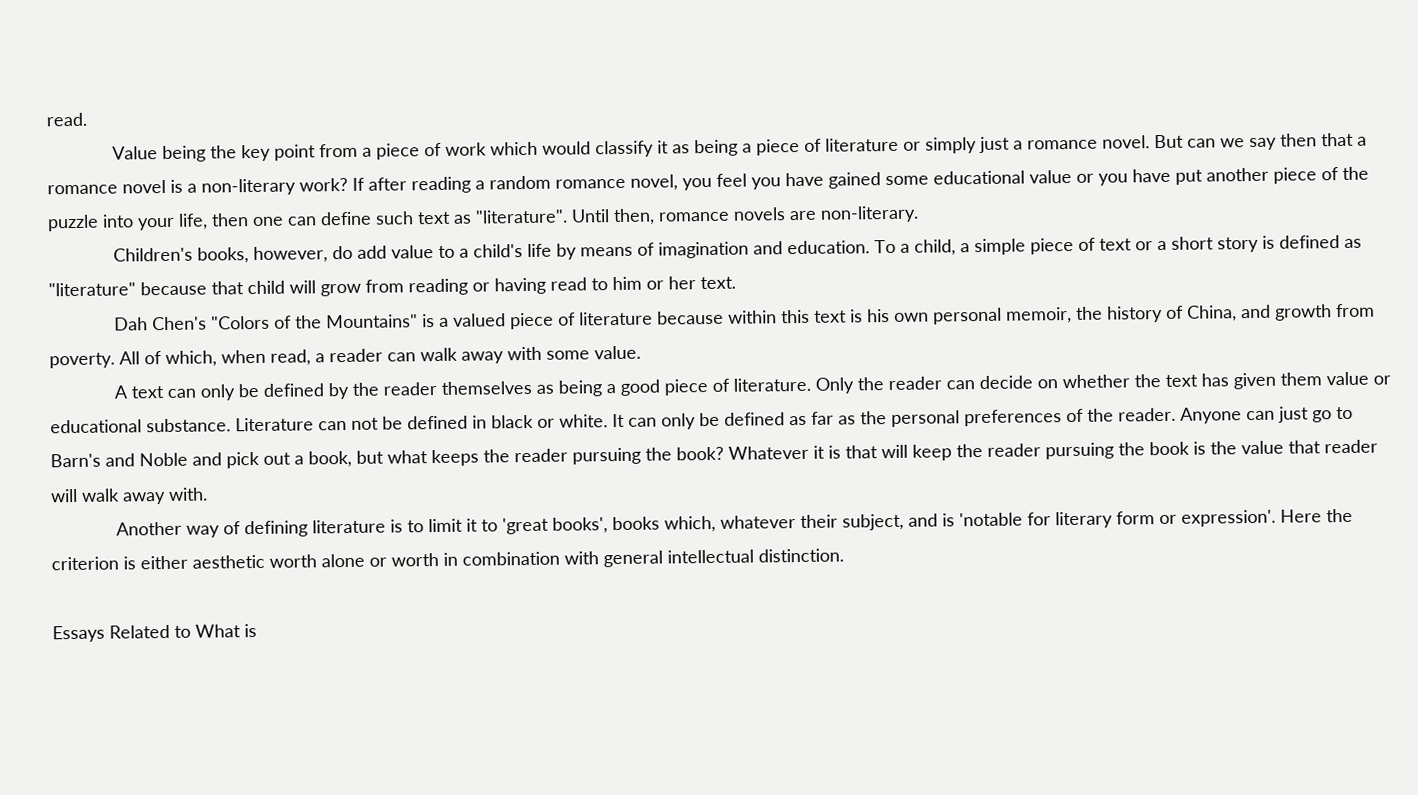read.
             Value being the key point from a piece of work which would classify it as being a piece of literature or simply just a romance novel. But can we say then that a romance novel is a non-literary work? If after reading a random romance novel, you feel you have gained some educational value or you have put another piece of the puzzle into your life, then one can define such text as "literature". Until then, romance novels are non-literary.
             Children's books, however, do add value to a child's life by means of imagination and education. To a child, a simple piece of text or a short story is defined as "literature" because that child will grow from reading or having read to him or her text.
             Dah Chen's "Colors of the Mountains" is a valued piece of literature because within this text is his own personal memoir, the history of China, and growth from poverty. All of which, when read, a reader can walk away with some value.
             A text can only be defined by the reader themselves as being a good piece of literature. Only the reader can decide on whether the text has given them value or educational substance. Literature can not be defined in black or white. It can only be defined as far as the personal preferences of the reader. Anyone can just go to Barn's and Noble and pick out a book, but what keeps the reader pursuing the book? Whatever it is that will keep the reader pursuing the book is the value that reader will walk away with.
             Another way of defining literature is to limit it to 'great books', books which, whatever their subject, and is 'notable for literary form or expression'. Here the criterion is either aesthetic worth alone or worth in combination with general intellectual distinction.

Essays Related to What is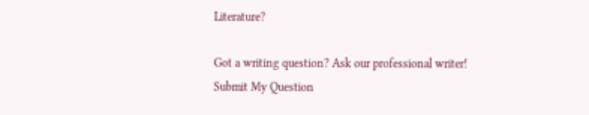Literature?

Got a writing question? Ask our professional writer!
Submit My Question